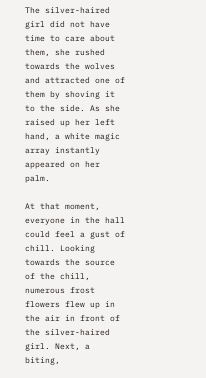The silver-haired girl did not have time to care about them, she rushed towards the wolves and attracted one of them by shoving it to the side. As she raised up her left hand, a white magic array instantly appeared on her palm.

At that moment, everyone in the hall could feel a gust of chill. Looking towards the source of the chill, numerous frost flowers flew up in the air in front of the silver-haired girl. Next, a biting,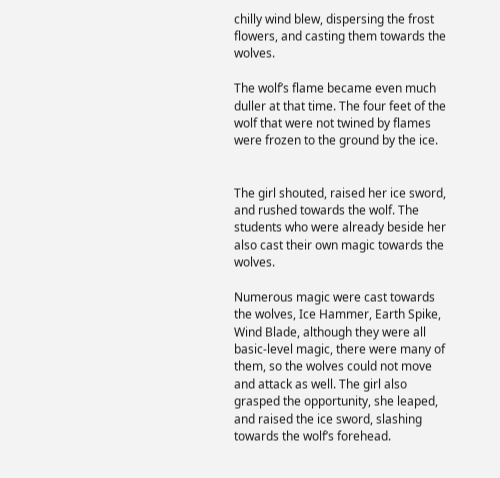chilly wind blew, dispersing the frost flowers, and casting them towards the wolves.

The wolf’s flame became even much duller at that time. The four feet of the wolf that were not twined by flames were frozen to the ground by the ice.


The girl shouted, raised her ice sword, and rushed towards the wolf. The students who were already beside her also cast their own magic towards the wolves.

Numerous magic were cast towards the wolves, Ice Hammer, Earth Spike, Wind Blade, although they were all basic-level magic, there were many of them, so the wolves could not move and attack as well. The girl also grasped the opportunity, she leaped, and raised the ice sword, slashing towards the wolf’s forehead.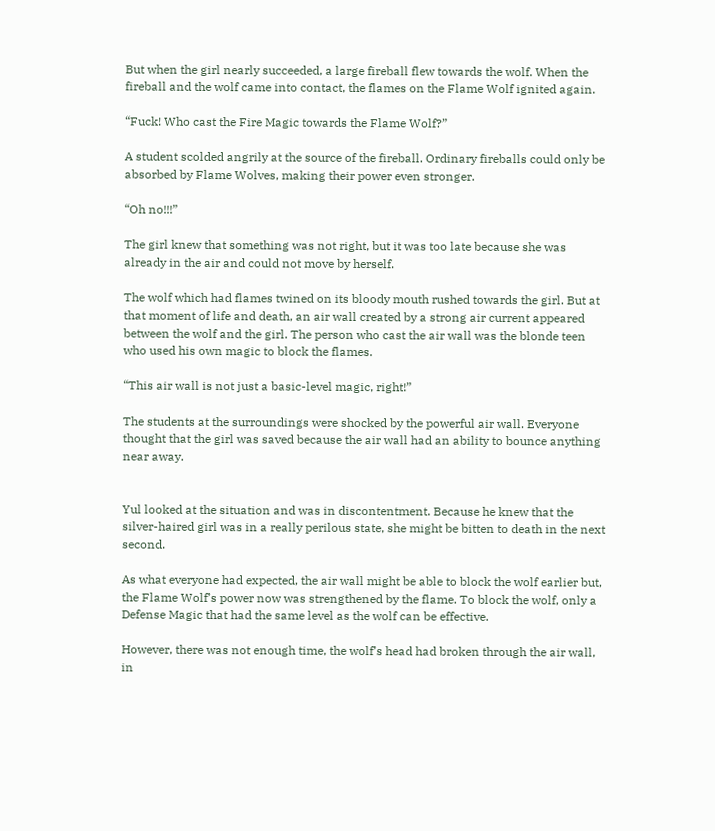But when the girl nearly succeeded, a large fireball flew towards the wolf. When the fireball and the wolf came into contact, the flames on the Flame Wolf ignited again.

“Fuck! Who cast the Fire Magic towards the Flame Wolf?”

A student scolded angrily at the source of the fireball. Ordinary fireballs could only be absorbed by Flame Wolves, making their power even stronger.

“Oh no!!!”

The girl knew that something was not right, but it was too late because she was already in the air and could not move by herself.

The wolf which had flames twined on its bloody mouth rushed towards the girl. But at that moment of life and death, an air wall created by a strong air current appeared between the wolf and the girl. The person who cast the air wall was the blonde teen who used his own magic to block the flames.

“This air wall is not just a basic-level magic, right!”

The students at the surroundings were shocked by the powerful air wall. Everyone thought that the girl was saved because the air wall had an ability to bounce anything near away.


Yul looked at the situation and was in discontentment. Because he knew that the silver-haired girl was in a really perilous state, she might be bitten to death in the next second.

As what everyone had expected, the air wall might be able to block the wolf earlier but, the Flame Wolf’s power now was strengthened by the flame. To block the wolf, only a Defense Magic that had the same level as the wolf can be effective.

However, there was not enough time, the wolf’s head had broken through the air wall, in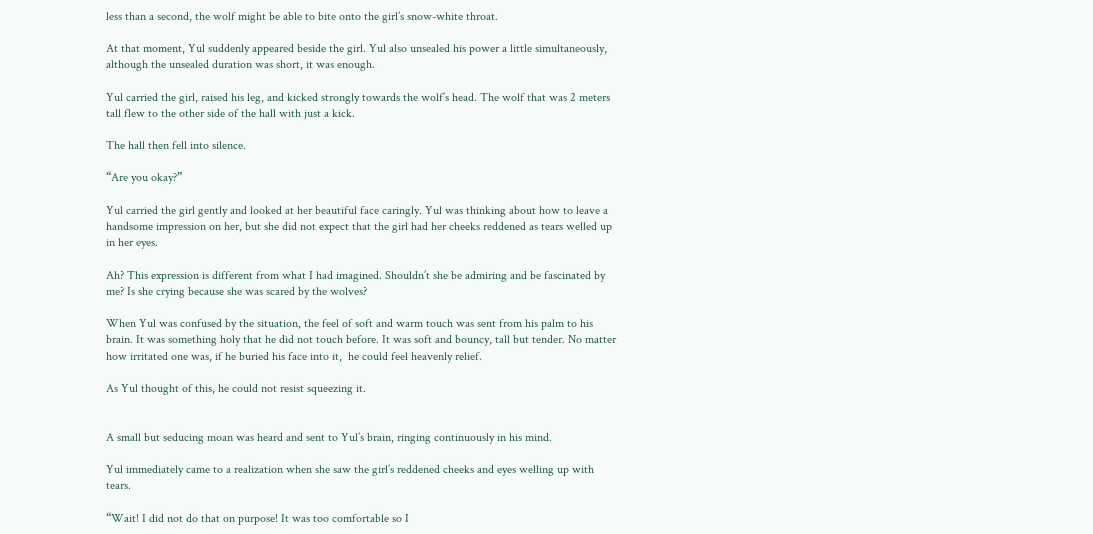less than a second, the wolf might be able to bite onto the girl’s snow-white throat.

At that moment, Yul suddenly appeared beside the girl. Yul also unsealed his power a little simultaneously, although the unsealed duration was short, it was enough.

Yul carried the girl, raised his leg, and kicked strongly towards the wolf’s head. The wolf that was 2 meters tall flew to the other side of the hall with just a kick.

The hall then fell into silence.

“Are you okay?”

Yul carried the girl gently and looked at her beautiful face caringly. Yul was thinking about how to leave a handsome impression on her, but she did not expect that the girl had her cheeks reddened as tears welled up in her eyes.

Ah? This expression is different from what I had imagined. Shouldn’t she be admiring and be fascinated by me? Is she crying because she was scared by the wolves?

When Yul was confused by the situation, the feel of soft and warm touch was sent from his palm to his brain. It was something holy that he did not touch before. It was soft and bouncy, tall but tender. No matter how irritated one was, if he buried his face into it,  he could feel heavenly relief.

As Yul thought of this, he could not resist squeezing it.


A small but seducing moan was heard and sent to Yul’s brain, ringing continuously in his mind.

Yul immediately came to a realization when she saw the girl’s reddened cheeks and eyes welling up with tears.

“Wait! I did not do that on purpose! It was too comfortable so I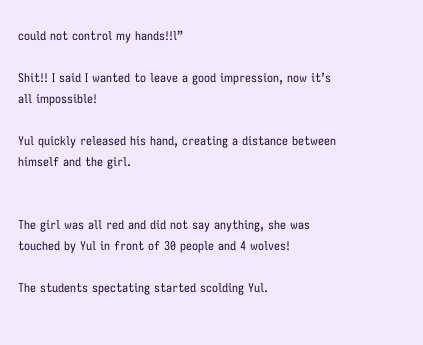could not control my hands!!l”

Shit!! I said I wanted to leave a good impression, now it’s all impossible!

Yul quickly released his hand, creating a distance between himself and the girl.


The girl was all red and did not say anything, she was touched by Yul in front of 30 people and 4 wolves!

The students spectating started scolding Yul.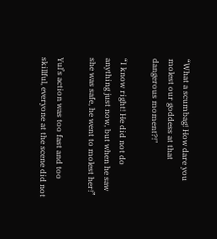“What a scumbag! How dare you molest our goddess at that dangerous moment?!"

“I know right! He did not do anything just now, but when he saw she was safe, he went to molest her!”

Yul’s action was too fast and too skillful, everyone at the scene did not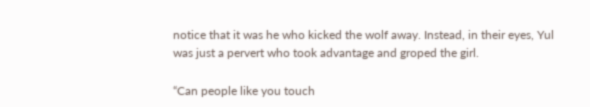notice that it was he who kicked the wolf away. Instead, in their eyes, Yul was just a pervert who took advantage and groped the girl.

“Can people like you touch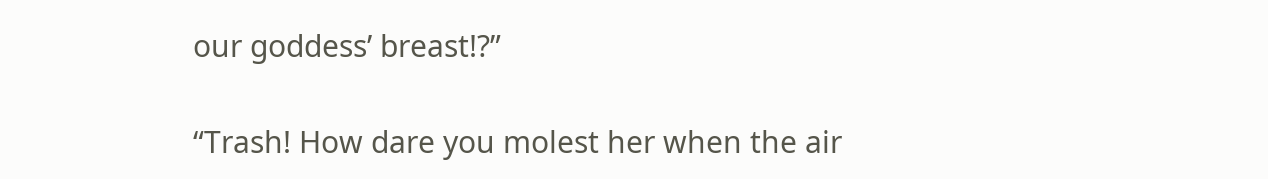our goddess’ breast!?”

“Trash! How dare you molest her when the air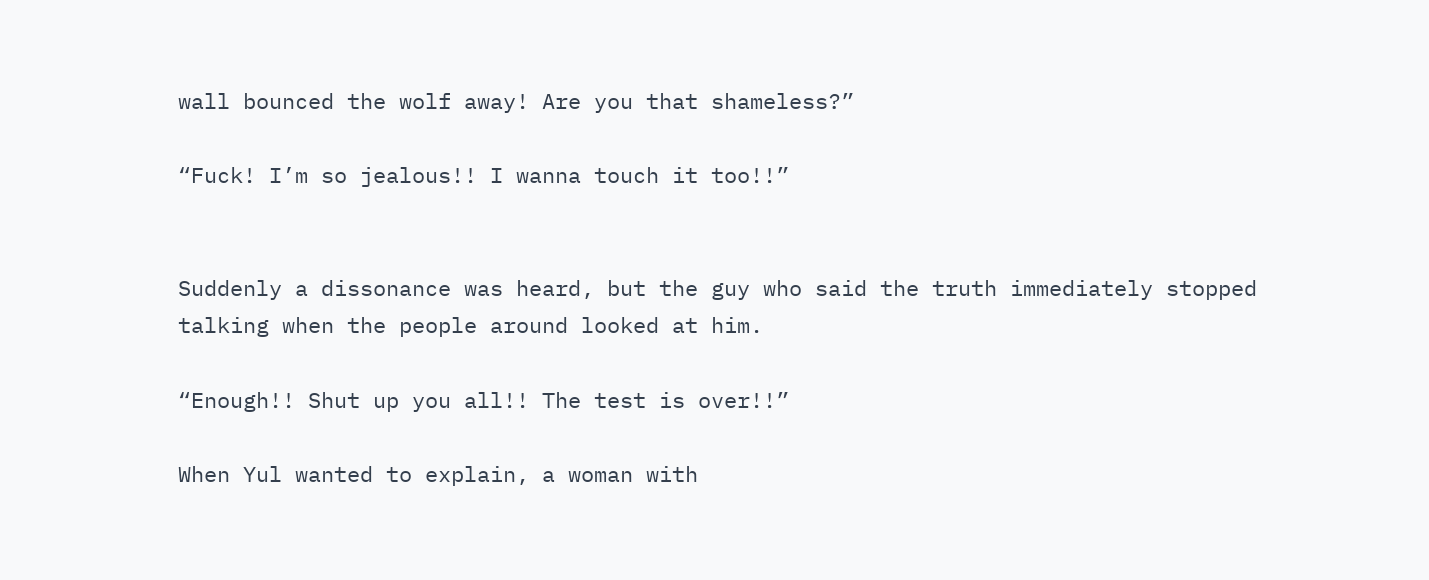wall bounced the wolf away! Are you that shameless?”

“Fuck! I’m so jealous!! I wanna touch it too!!”


Suddenly a dissonance was heard, but the guy who said the truth immediately stopped talking when the people around looked at him.

“Enough!! Shut up you all!! The test is over!!”

When Yul wanted to explain, a woman with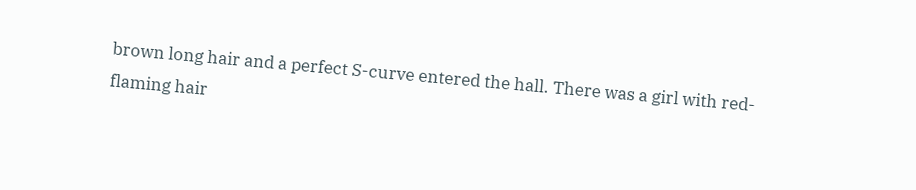brown long hair and a perfect S-curve entered the hall. There was a girl with red-flaming hair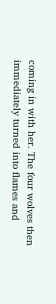coming in with her. The four wolves then immediately turned into flames and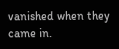vanished when they came in.